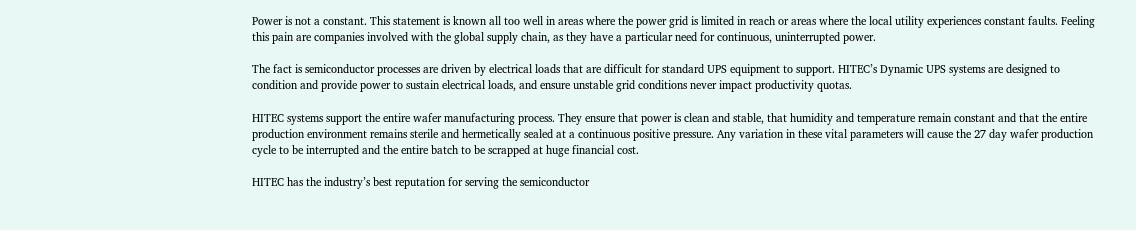Power is not a constant. This statement is known all too well in areas where the power grid is limited in reach or areas where the local utility experiences constant faults. Feeling this pain are companies involved with the global supply chain, as they have a particular need for continuous, uninterrupted power.

The fact is semiconductor processes are driven by electrical loads that are difficult for standard UPS equipment to support. HITEC’s Dynamic UPS systems are designed to condition and provide power to sustain electrical loads, and ensure unstable grid conditions never impact productivity quotas.

HITEC systems support the entire wafer manufacturing process. They ensure that power is clean and stable, that humidity and temperature remain constant and that the entire production environment remains sterile and hermetically sealed at a continuous positive pressure. Any variation in these vital parameters will cause the 27 day wafer production cycle to be interrupted and the entire batch to be scrapped at huge financial cost.

HITEC has the industry’s best reputation for serving the semiconductor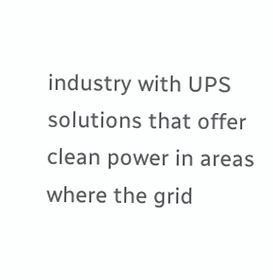industry with UPS solutions that offer clean power in areas where the grid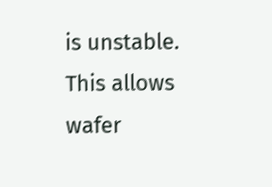is unstable. This allows wafer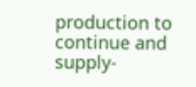production to continue and supply-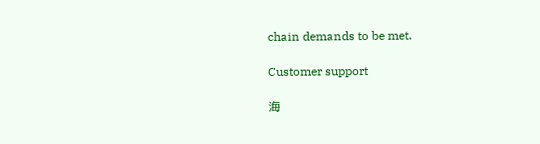chain demands to be met.

Customer support

海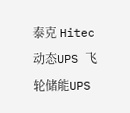泰克 Hitec 动态UPS 飞轮储能UPS